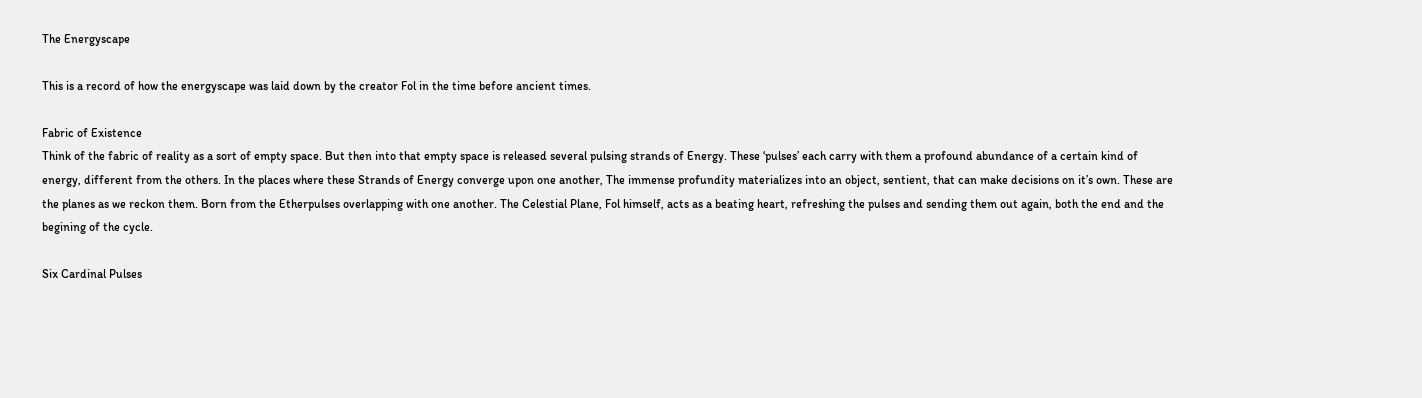The Energyscape

This is a record of how the energyscape was laid down by the creator Fol in the time before ancient times.

Fabric of Existence
Think of the fabric of reality as a sort of empty space. But then into that empty space is released several pulsing strands of Energy. These ‘pulses’ each carry with them a profound abundance of a certain kind of energy, different from the others. In the places where these Strands of Energy converge upon one another, The immense profundity materializes into an object, sentient, that can make decisions on it’s own. These are the planes as we reckon them. Born from the Etherpulses overlapping with one another. The Celestial Plane, Fol himself, acts as a beating heart, refreshing the pulses and sending them out again, both the end and the begining of the cycle.

Six Cardinal Pulses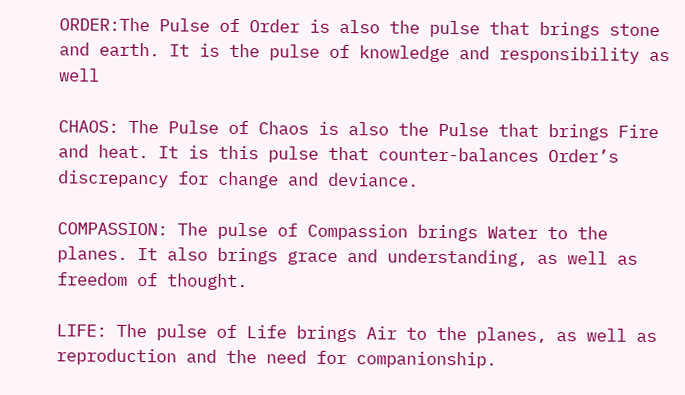ORDER:The Pulse of Order is also the pulse that brings stone and earth. It is the pulse of knowledge and responsibility as well

CHAOS: The Pulse of Chaos is also the Pulse that brings Fire and heat. It is this pulse that counter-balances Order’s discrepancy for change and deviance.

COMPASSION: The pulse of Compassion brings Water to the planes. It also brings grace and understanding, as well as freedom of thought.

LIFE: The pulse of Life brings Air to the planes, as well as reproduction and the need for companionship.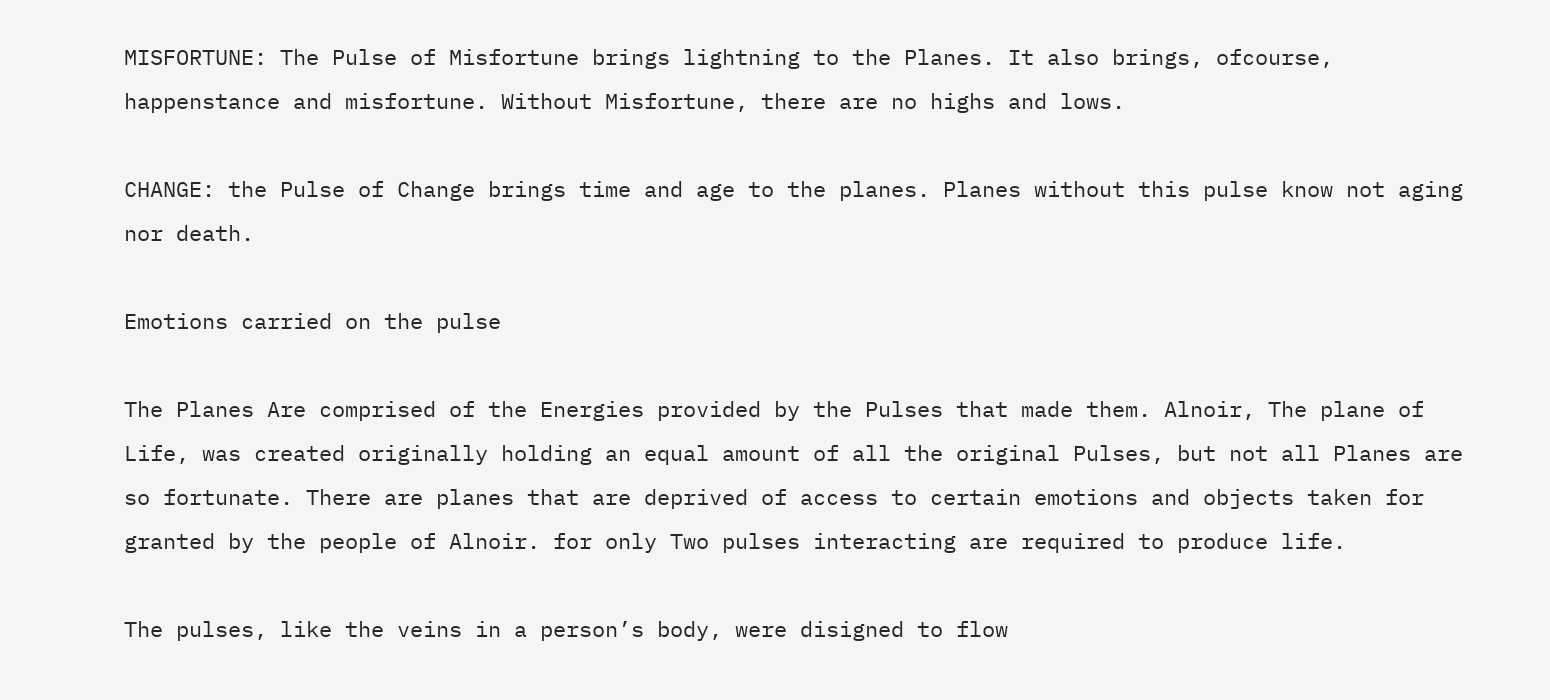MISFORTUNE: The Pulse of Misfortune brings lightning to the Planes. It also brings, ofcourse, happenstance and misfortune. Without Misfortune, there are no highs and lows.

CHANGE: the Pulse of Change brings time and age to the planes. Planes without this pulse know not aging nor death.

Emotions carried on the pulse

The Planes Are comprised of the Energies provided by the Pulses that made them. Alnoir, The plane of Life, was created originally holding an equal amount of all the original Pulses, but not all Planes are so fortunate. There are planes that are deprived of access to certain emotions and objects taken for granted by the people of Alnoir. for only Two pulses interacting are required to produce life.

The pulses, like the veins in a person’s body, were disigned to flow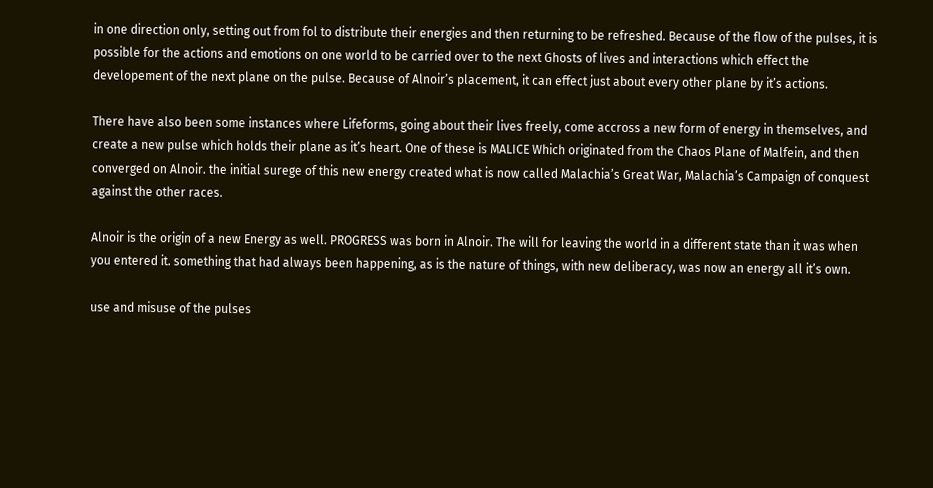in one direction only, setting out from fol to distribute their energies and then returning to be refreshed. Because of the flow of the pulses, it is possible for the actions and emotions on one world to be carried over to the next Ghosts of lives and interactions which effect the developement of the next plane on the pulse. Because of Alnoir’s placement, it can effect just about every other plane by it’s actions.

There have also been some instances where Lifeforms, going about their lives freely, come accross a new form of energy in themselves, and create a new pulse which holds their plane as it’s heart. One of these is MALICE Which originated from the Chaos Plane of Malfein, and then converged on Alnoir. the initial surege of this new energy created what is now called Malachia’s Great War, Malachia’s Campaign of conquest against the other races.

Alnoir is the origin of a new Energy as well. PROGRESS was born in Alnoir. The will for leaving the world in a different state than it was when you entered it. something that had always been happening, as is the nature of things, with new deliberacy, was now an energy all it’s own.

use and misuse of the pulses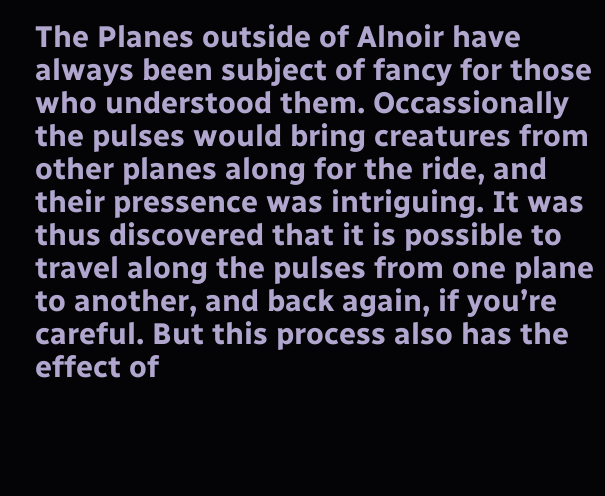The Planes outside of Alnoir have always been subject of fancy for those who understood them. Occassionally the pulses would bring creatures from other planes along for the ride, and their pressence was intriguing. It was thus discovered that it is possible to travel along the pulses from one plane to another, and back again, if you’re careful. But this process also has the effect of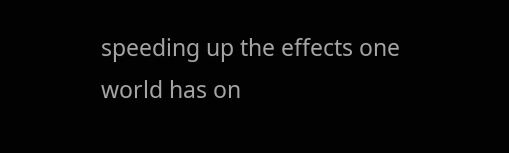speeding up the effects one world has on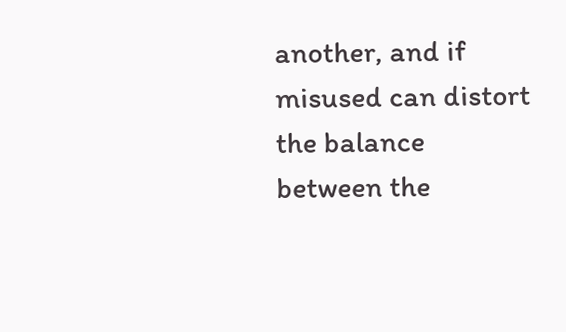another, and if misused can distort the balance between the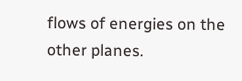flows of energies on the other planes.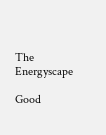The Energyscape

Good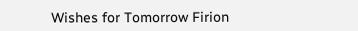Wishes for Tomorrow Firion